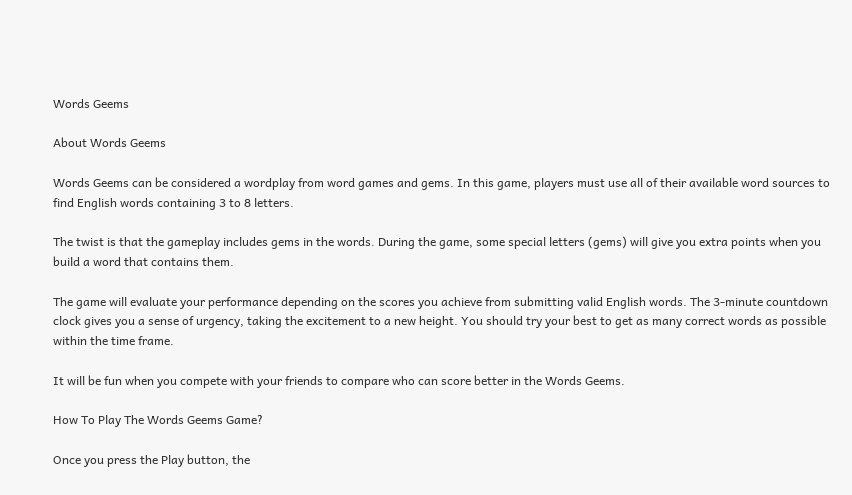Words Geems

About Words Geems

Words Geems can be considered a wordplay from word games and gems. In this game, players must use all of their available word sources to find English words containing 3 to 8 letters.

The twist is that the gameplay includes gems in the words. During the game, some special letters (gems) will give you extra points when you build a word that contains them.

The game will evaluate your performance depending on the scores you achieve from submitting valid English words. The 3-minute countdown clock gives you a sense of urgency, taking the excitement to a new height. You should try your best to get as many correct words as possible within the time frame.

It will be fun when you compete with your friends to compare who can score better in the Words Geems.

How To Play The Words Geems Game?

Once you press the Play button, the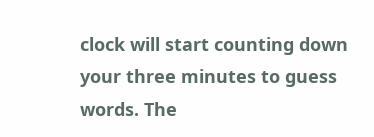clock will start counting down your three minutes to guess words. The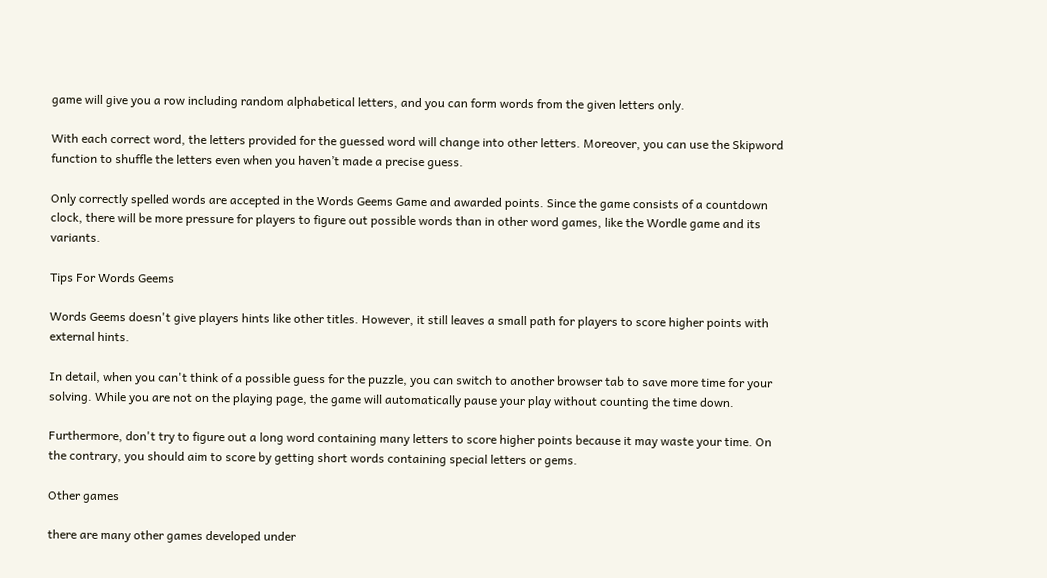game will give you a row including random alphabetical letters, and you can form words from the given letters only.

With each correct word, the letters provided for the guessed word will change into other letters. Moreover, you can use the Skipword function to shuffle the letters even when you haven’t made a precise guess.

Only correctly spelled words are accepted in the Words Geems Game and awarded points. Since the game consists of a countdown clock, there will be more pressure for players to figure out possible words than in other word games, like the Wordle game and its variants.

Tips For Words Geems

Words Geems doesn't give players hints like other titles. However, it still leaves a small path for players to score higher points with external hints.

In detail, when you can't think of a possible guess for the puzzle, you can switch to another browser tab to save more time for your solving. While you are not on the playing page, the game will automatically pause your play without counting the time down.

Furthermore, don't try to figure out a long word containing many letters to score higher points because it may waste your time. On the contrary, you should aim to score by getting short words containing special letters or gems.

Other games

there are many other games developed under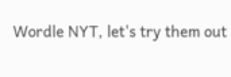Wordle NYT, let's try them out